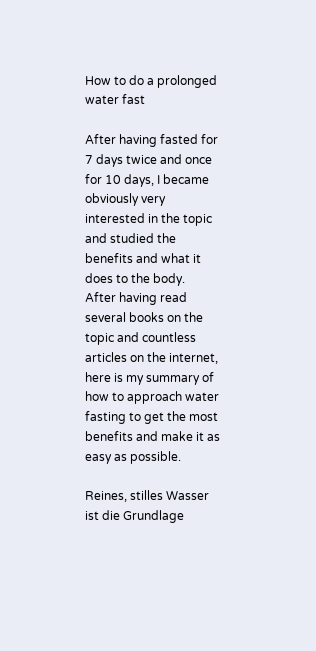How to do a prolonged water fast

After having fasted for 7 days twice and once for 10 days, I became obviously very interested in the topic and studied the benefits and what it does to the body.
After having read several books on the topic and countless articles on the internet, here is my summary of how to approach water fasting to get the most benefits and make it as easy as possible.

Reines, stilles Wasser ist die Grundlage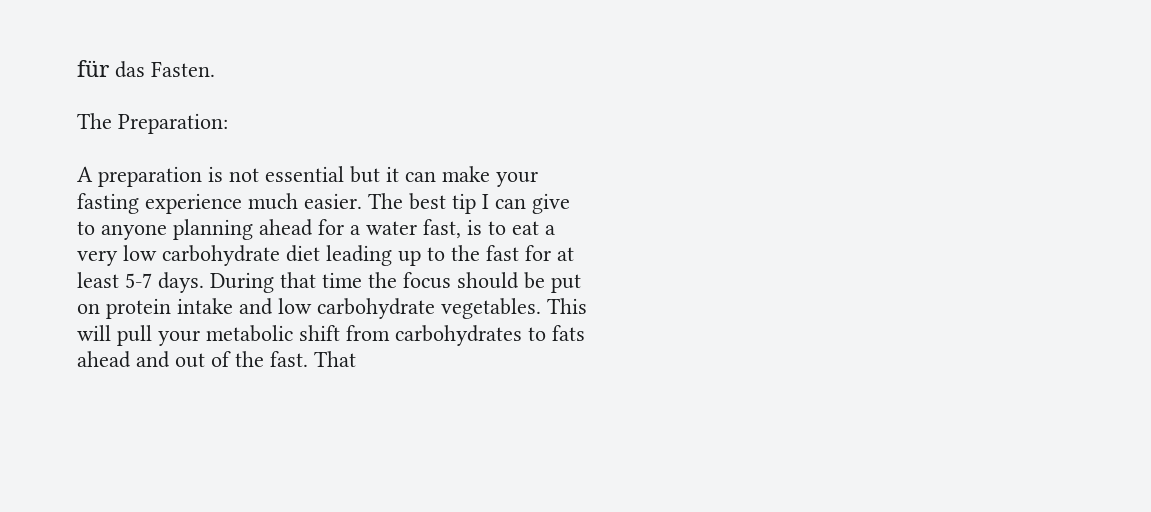für das Fasten.

The Preparation:

A preparation is not essential but it can make your fasting experience much easier. The best tip I can give to anyone planning ahead for a water fast, is to eat a very low carbohydrate diet leading up to the fast for at least 5-7 days. During that time the focus should be put on protein intake and low carbohydrate vegetables. This will pull your metabolic shift from carbohydrates to fats ahead and out of the fast. That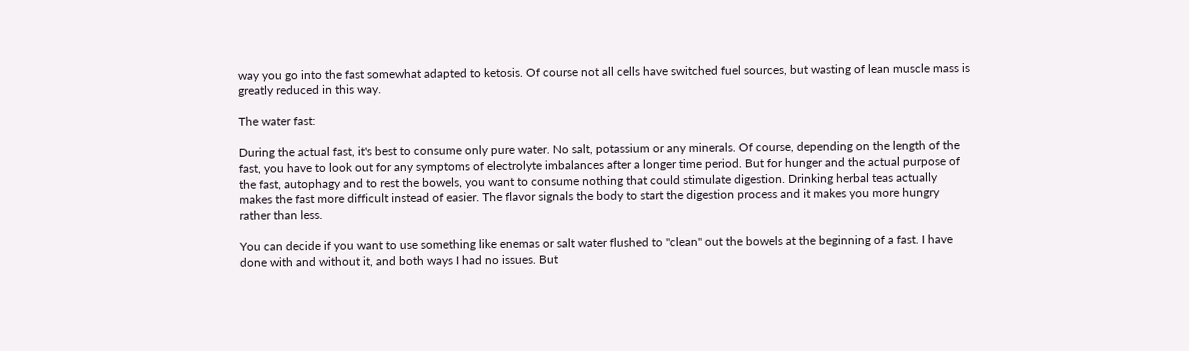way you go into the fast somewhat adapted to ketosis. Of course not all cells have switched fuel sources, but wasting of lean muscle mass is greatly reduced in this way.

The water fast:

During the actual fast, it's best to consume only pure water. No salt, potassium or any minerals. Of course, depending on the length of the fast, you have to look out for any symptoms of electrolyte imbalances after a longer time period. But for hunger and the actual purpose of the fast, autophagy and to rest the bowels, you want to consume nothing that could stimulate digestion. Drinking herbal teas actually makes the fast more difficult instead of easier. The flavor signals the body to start the digestion process and it makes you more hungry rather than less.

You can decide if you want to use something like enemas or salt water flushed to "clean" out the bowels at the beginning of a fast. I have done with and without it, and both ways I had no issues. But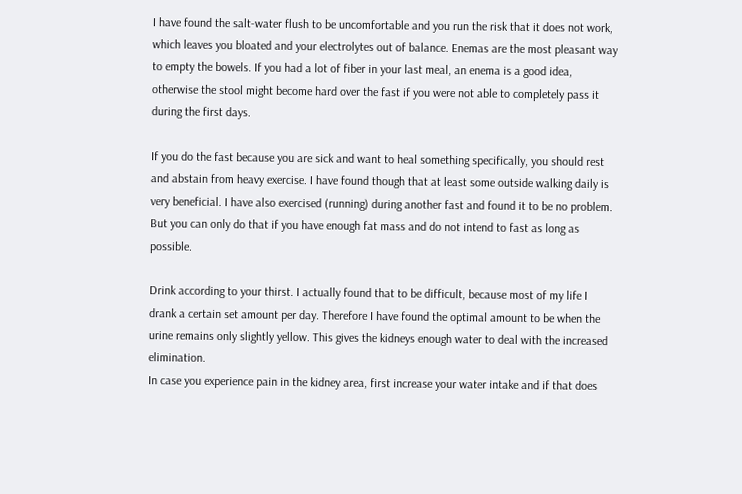I have found the salt-water flush to be uncomfortable and you run the risk that it does not work, which leaves you bloated and your electrolytes out of balance. Enemas are the most pleasant way to empty the bowels. If you had a lot of fiber in your last meal, an enema is a good idea, otherwise the stool might become hard over the fast if you were not able to completely pass it during the first days.

If you do the fast because you are sick and want to heal something specifically, you should rest and abstain from heavy exercise. I have found though that at least some outside walking daily is very beneficial. I have also exercised (running) during another fast and found it to be no problem. But you can only do that if you have enough fat mass and do not intend to fast as long as possible.

Drink according to your thirst. I actually found that to be difficult, because most of my life I drank a certain set amount per day. Therefore I have found the optimal amount to be when the urine remains only slightly yellow. This gives the kidneys enough water to deal with the increased elimination.
In case you experience pain in the kidney area, first increase your water intake and if that does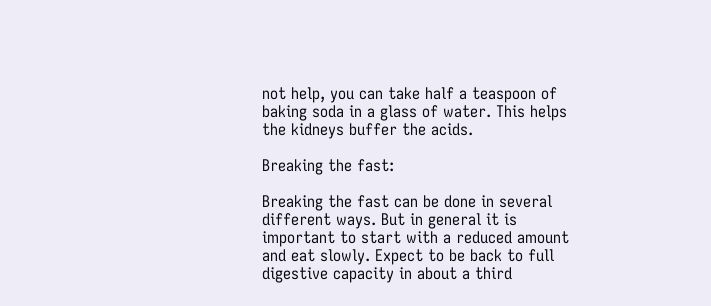not help, you can take half a teaspoon of baking soda in a glass of water. This helps the kidneys buffer the acids.

Breaking the fast:

Breaking the fast can be done in several different ways. But in general it is important to start with a reduced amount and eat slowly. Expect to be back to full digestive capacity in about a third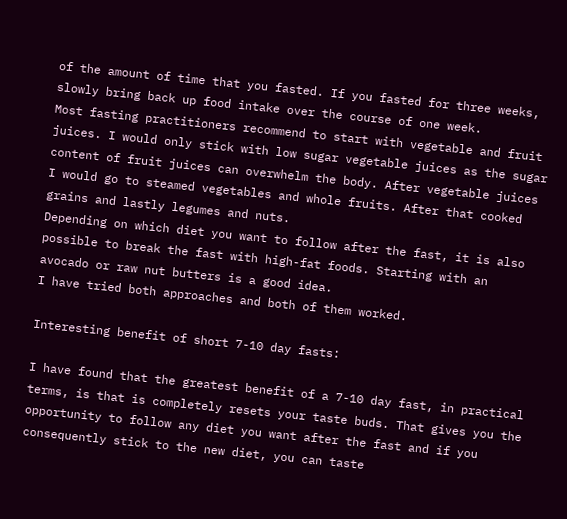of the amount of time that you fasted. If you fasted for three weeks, slowly bring back up food intake over the course of one week.
Most fasting practitioners recommend to start with vegetable and fruit juices. I would only stick with low sugar vegetable juices as the sugar content of fruit juices can overwhelm the body. After vegetable juices I would go to steamed vegetables and whole fruits. After that cooked grains and lastly legumes and nuts.
Depending on which diet you want to follow after the fast, it is also possible to break the fast with high-fat foods. Starting with an avocado or raw nut butters is a good idea.
I have tried both approaches and both of them worked.

Interesting benefit of short 7-10 day fasts:

I have found that the greatest benefit of a 7-10 day fast, in practical terms, is that is completely resets your taste buds. That gives you the opportunity to follow any diet you want after the fast and if you consequently stick to the new diet, you can taste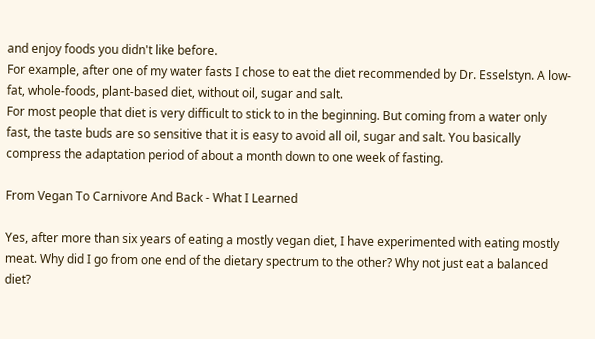and enjoy foods you didn't like before.
For example, after one of my water fasts I chose to eat the diet recommended by Dr. Esselstyn. A low-fat, whole-foods, plant-based diet, without oil, sugar and salt.
For most people that diet is very difficult to stick to in the beginning. But coming from a water only fast, the taste buds are so sensitive that it is easy to avoid all oil, sugar and salt. You basically compress the adaptation period of about a month down to one week of fasting.

From Vegan To Carnivore And Back - What I Learned

Yes, after more than six years of eating a mostly vegan diet, I have experimented with eating mostly meat. Why did I go from one end of the dietary spectrum to the other? Why not just eat a balanced diet?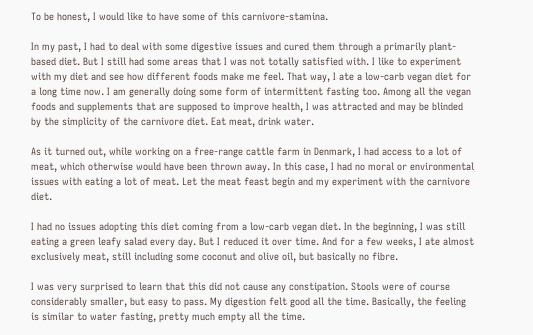To be honest, I would like to have some of this carnivore-stamina.

In my past, I had to deal with some digestive issues and cured them through a primarily plant-based diet. But I still had some areas that I was not totally satisfied with. I like to experiment with my diet and see how different foods make me feel. That way, I ate a low-carb vegan diet for a long time now. I am generally doing some form of intermittent fasting too. Among all the vegan foods and supplements that are supposed to improve health, I was attracted and may be blinded by the simplicity of the carnivore diet. Eat meat, drink water.

As it turned out, while working on a free-range cattle farm in Denmark, I had access to a lot of meat, which otherwise would have been thrown away. In this case, I had no moral or environmental issues with eating a lot of meat. Let the meat feast begin and my experiment with the carnivore diet.

I had no issues adopting this diet coming from a low-carb vegan diet. In the beginning, I was still eating a green leafy salad every day. But I reduced it over time. And for a few weeks, I ate almost exclusively meat, still including some coconut and olive oil, but basically no fibre.

I was very surprised to learn that this did not cause any constipation. Stools were of course considerably smaller, but easy to pass. My digestion felt good all the time. Basically, the feeling is similar to water fasting, pretty much empty all the time.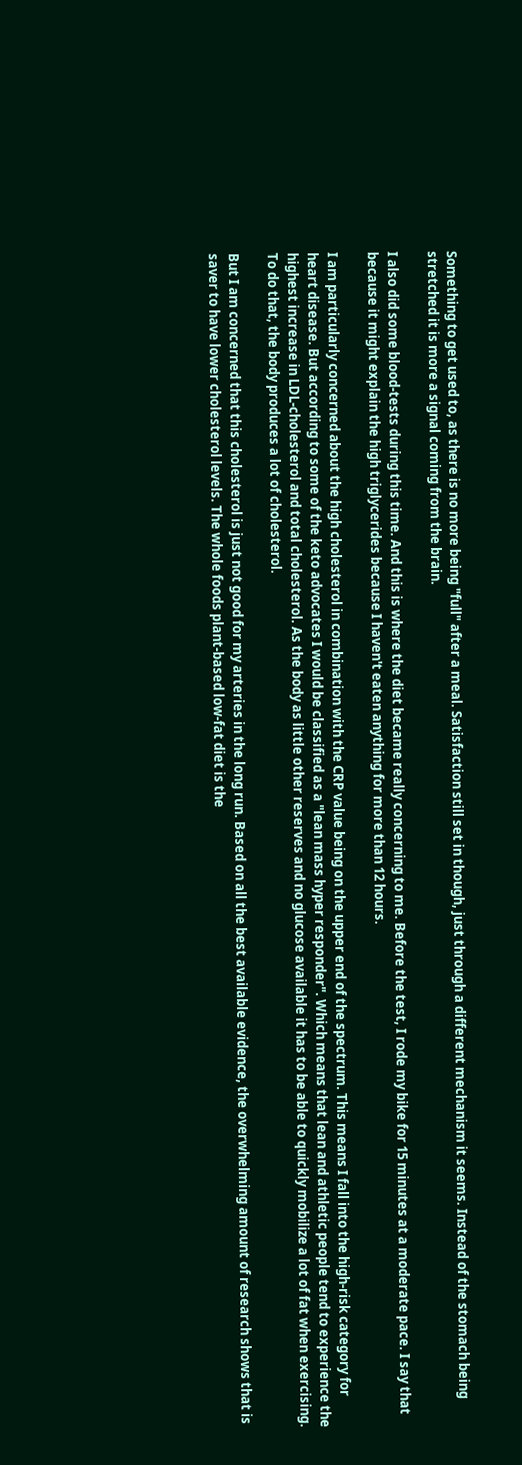Something to get used to, as there is no more being "full" after a meal. Satisfaction still set in though, just through a different mechanism it seems. Instead of the stomach being stretched it is more a signal coming from the brain.

I also did some blood-tests during this time. And this is where the diet became really concerning to me. Before the test, I rode my bike for 15 minutes at a moderate pace. I say that because it might explain the high triglycerides because I haven't eaten anything for more than 12 hours.

I am particularly concerned about the high cholesterol in combination with the CRP value being on the upper end of the spectrum. This means I fall into the high-risk category for heart disease. But according to some of the keto advocates I would be classified as a "lean mass hyper responder". Which means that lean and athletic people tend to experience the highest increase in LDL-cholesterol and total cholesterol. As the body as little other reserves and no glucose available it has to be able to quickly mobilize a lot of fat when exercising. To do that, the body produces a lot of cholesterol.

But I am concerned that this cholesterol is just not good for my arteries in the long run. Based on all the best available evidence, the overwhelming amount of research shows that is saver to have lower cholesterol levels. The whole foods plant-based low-fat diet is the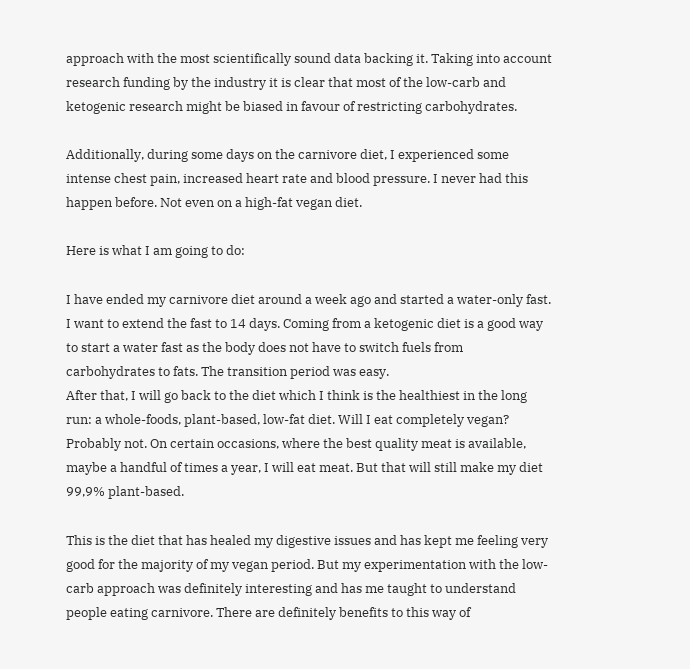approach with the most scientifically sound data backing it. Taking into account research funding by the industry it is clear that most of the low-carb and ketogenic research might be biased in favour of restricting carbohydrates.

Additionally, during some days on the carnivore diet, I experienced some intense chest pain, increased heart rate and blood pressure. I never had this happen before. Not even on a high-fat vegan diet.

Here is what I am going to do:

I have ended my carnivore diet around a week ago and started a water-only fast. I want to extend the fast to 14 days. Coming from a ketogenic diet is a good way to start a water fast as the body does not have to switch fuels from carbohydrates to fats. The transition period was easy.
After that, I will go back to the diet which I think is the healthiest in the long run: a whole-foods, plant-based, low-fat diet. Will I eat completely vegan? Probably not. On certain occasions, where the best quality meat is available, maybe a handful of times a year, I will eat meat. But that will still make my diet 99,9% plant-based.

This is the diet that has healed my digestive issues and has kept me feeling very good for the majority of my vegan period. But my experimentation with the low-carb approach was definitely interesting and has me taught to understand people eating carnivore. There are definitely benefits to this way of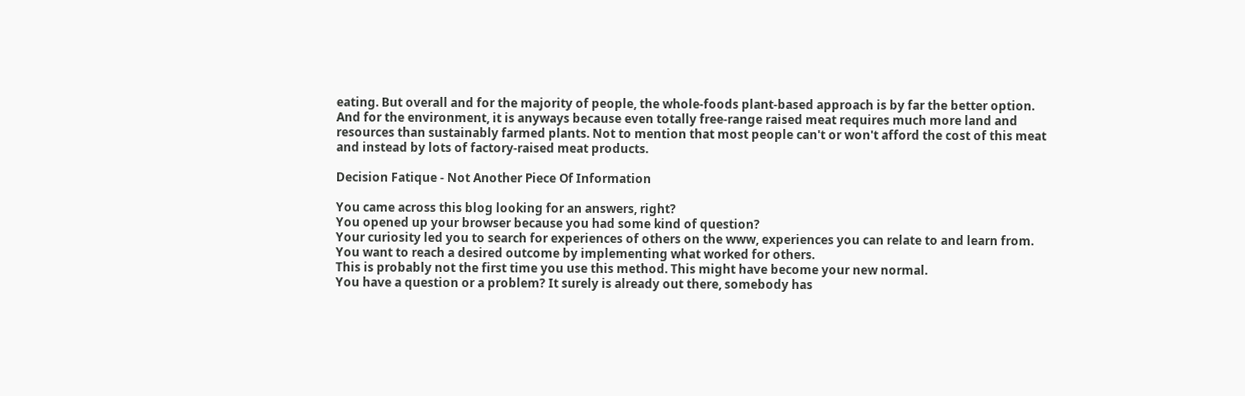eating. But overall and for the majority of people, the whole-foods plant-based approach is by far the better option. And for the environment, it is anyways because even totally free-range raised meat requires much more land and resources than sustainably farmed plants. Not to mention that most people can't or won't afford the cost of this meat and instead by lots of factory-raised meat products.

Decision Fatique - Not Another Piece Of Information

You came across this blog looking for an answers, right?
You opened up your browser because you had some kind of question?
Your curiosity led you to search for experiences of others on the www, experiences you can relate to and learn from.
You want to reach a desired outcome by implementing what worked for others.
This is probably not the first time you use this method. This might have become your new normal.
You have a question or a problem? It surely is already out there, somebody has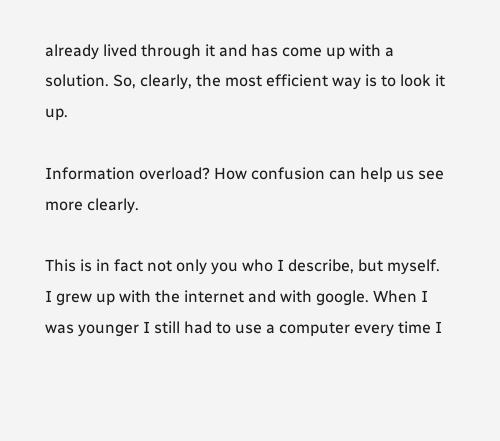already lived through it and has come up with a solution. So, clearly, the most efficient way is to look it up.

Information overload? How confusion can help us see more clearly.

This is in fact not only you who I describe, but myself.
I grew up with the internet and with google. When I was younger I still had to use a computer every time I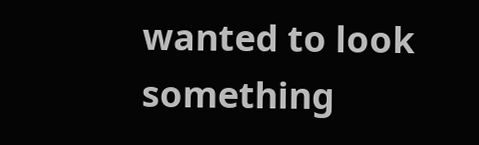wanted to look something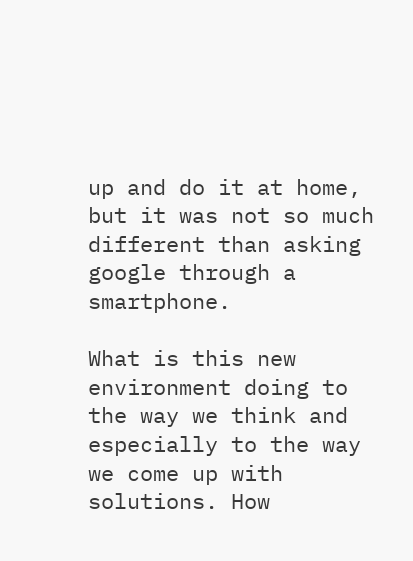up and do it at home, but it was not so much different than asking google through a smartphone.

What is this new environment doing to the way we think and especially to the way we come up with solutions. How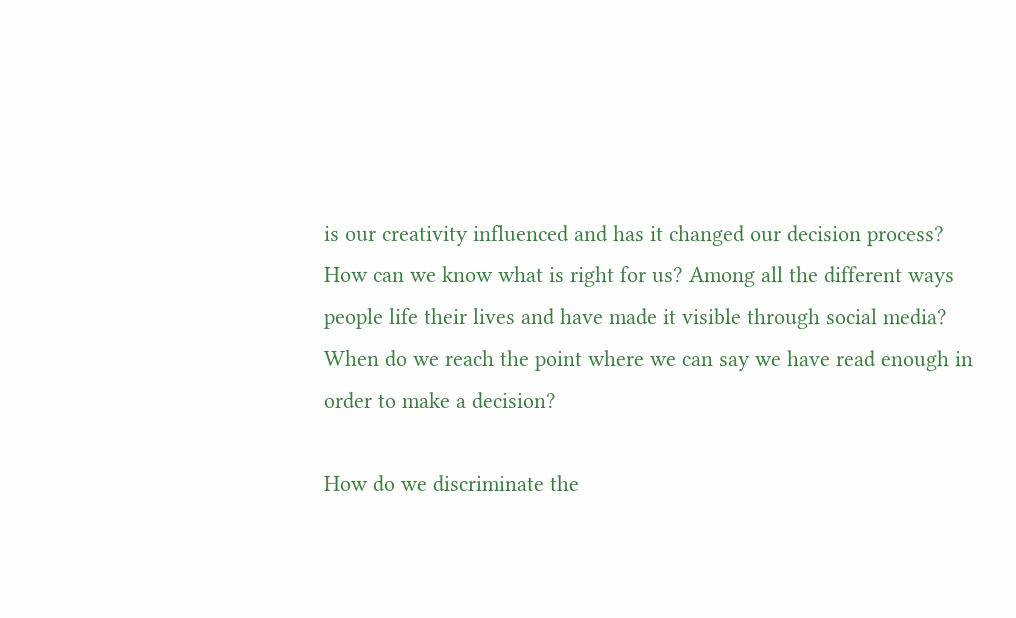is our creativity influenced and has it changed our decision process?
How can we know what is right for us? Among all the different ways people life their lives and have made it visible through social media?
When do we reach the point where we can say we have read enough in order to make a decision?

How do we discriminate the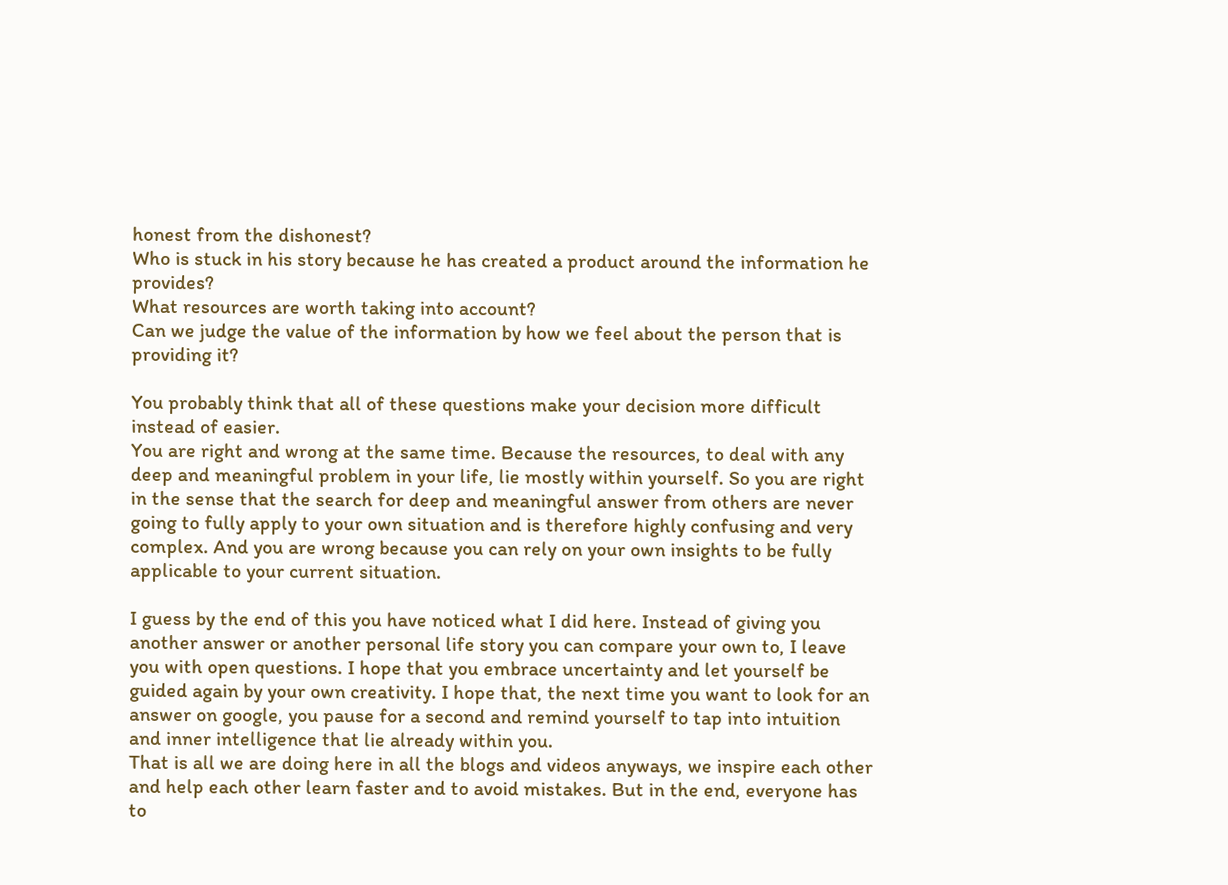honest from the dishonest?
Who is stuck in his story because he has created a product around the information he provides?
What resources are worth taking into account?
Can we judge the value of the information by how we feel about the person that is providing it?

You probably think that all of these questions make your decision more difficult instead of easier.
You are right and wrong at the same time. Because the resources, to deal with any deep and meaningful problem in your life, lie mostly within yourself. So you are right in the sense that the search for deep and meaningful answer from others are never going to fully apply to your own situation and is therefore highly confusing and very complex. And you are wrong because you can rely on your own insights to be fully applicable to your current situation.

I guess by the end of this you have noticed what I did here. Instead of giving you another answer or another personal life story you can compare your own to, I leave you with open questions. I hope that you embrace uncertainty and let yourself be guided again by your own creativity. I hope that, the next time you want to look for an answer on google, you pause for a second and remind yourself to tap into intuition and inner intelligence that lie already within you.
That is all we are doing here in all the blogs and videos anyways, we inspire each other and help each other learn faster and to avoid mistakes. But in the end, everyone has to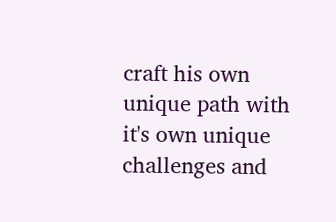craft his own unique path with it's own unique challenges and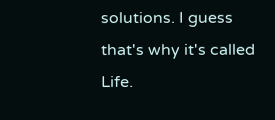solutions. I guess that's why it's called Life.